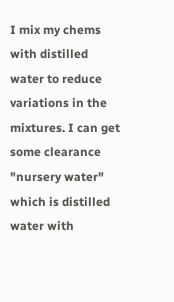I mix my chems with distilled water to reduce variations in the mixtures. I can get some clearance "nursery water" which is distilled water with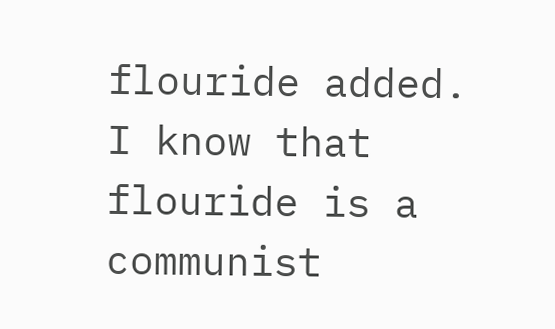flouride added. I know that flouride is a communist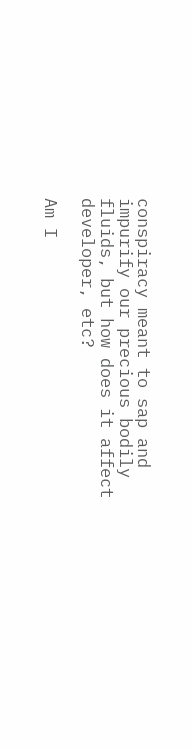conspiracy meant to sap and impurify our precious bodily fluids, but how does it affect developer, etc?

Am I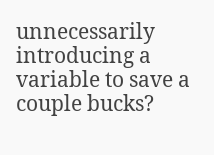unnecessarily introducing a variable to save a couple bucks?